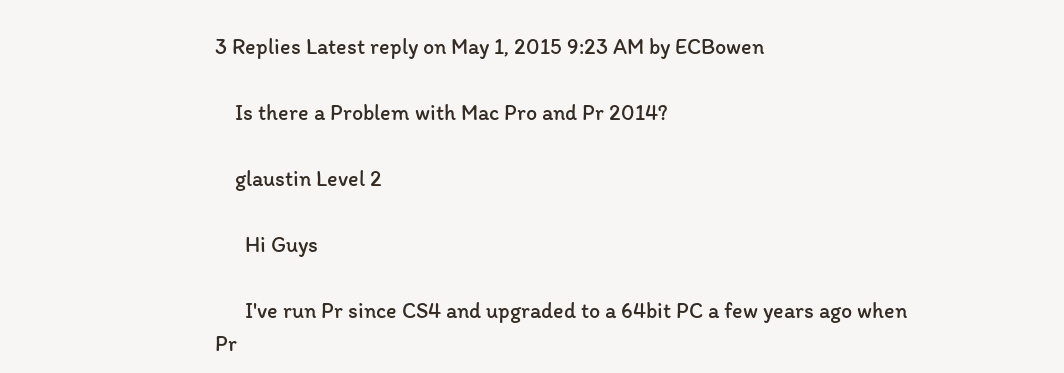3 Replies Latest reply on May 1, 2015 9:23 AM by ECBowen

    Is there a Problem with Mac Pro and Pr 2014?

    glaustin Level 2

      Hi Guys

      I've run Pr since CS4 and upgraded to a 64bit PC a few years ago when Pr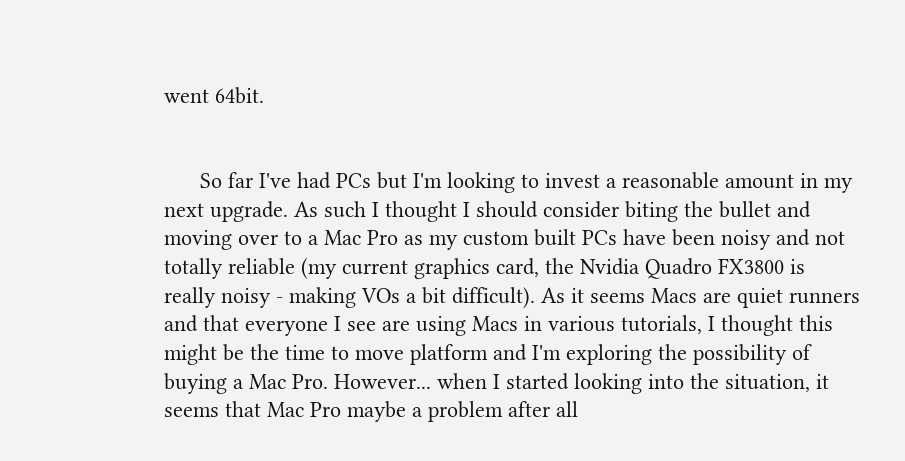went 64bit.


      So far I've had PCs but I'm looking to invest a reasonable amount in my next upgrade. As such I thought I should consider biting the bullet and moving over to a Mac Pro as my custom built PCs have been noisy and not totally reliable (my current graphics card, the Nvidia Quadro FX3800 is really noisy - making VOs a bit difficult). As it seems Macs are quiet runners and that everyone I see are using Macs in various tutorials, I thought this might be the time to move platform and I'm exploring the possibility of buying a Mac Pro. However... when I started looking into the situation, it seems that Mac Pro maybe a problem after all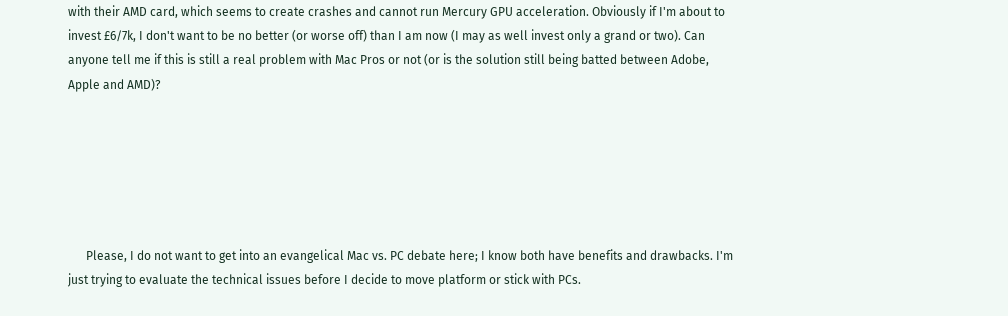with their AMD card, which seems to create crashes and cannot run Mercury GPU acceleration. Obviously if I'm about to invest £6/7k, I don't want to be no better (or worse off) than I am now (I may as well invest only a grand or two). Can anyone tell me if this is still a real problem with Mac Pros or not (or is the solution still being batted between Adobe, Apple and AMD)?






      Please, I do not want to get into an evangelical Mac vs. PC debate here; I know both have benefits and drawbacks. I'm just trying to evaluate the technical issues before I decide to move platform or stick with PCs.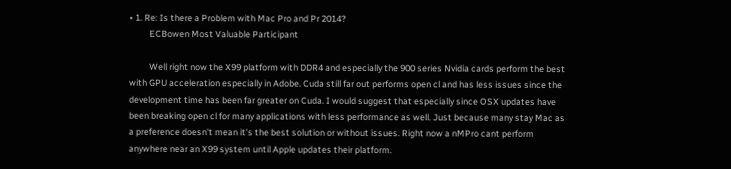• 1. Re: Is there a Problem with Mac Pro and Pr 2014?
          ECBowen Most Valuable Participant

          Well right now the X99 platform with DDR4 and especially the 900 series Nvidia cards perform the best with GPU acceleration especially in Adobe. Cuda still far out performs open cl and has less issues since the development time has been far greater on Cuda. I would suggest that especially since OSX updates have been breaking open cl for many applications with less performance as well. Just because many stay Mac as a preference doesn't mean it's the best solution or without issues. Right now a nMPro cant perform anywhere near an X99 system until Apple updates their platform.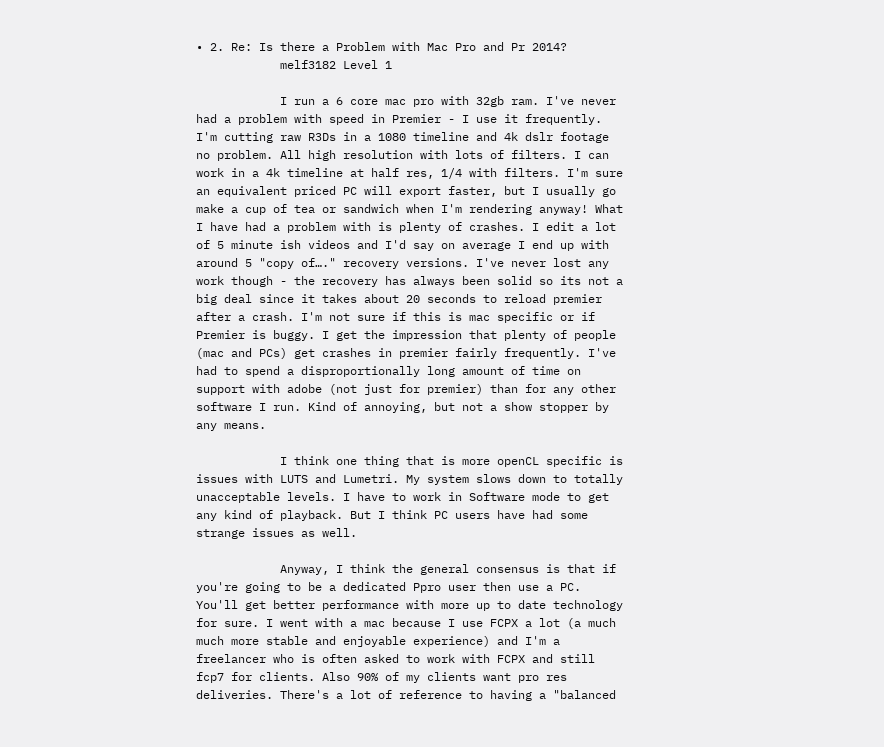• 2. Re: Is there a Problem with Mac Pro and Pr 2014?
            melf3182 Level 1

            I run a 6 core mac pro with 32gb ram. I've never had a problem with speed in Premier - I use it frequently. I'm cutting raw R3Ds in a 1080 timeline and 4k dslr footage no problem. All high resolution with lots of filters. I can work in a 4k timeline at half res, 1/4 with filters. I'm sure an equivalent priced PC will export faster, but I usually go make a cup of tea or sandwich when I'm rendering anyway! What I have had a problem with is plenty of crashes. I edit a lot of 5 minute ish videos and I'd say on average I end up with around 5 "copy of…." recovery versions. I've never lost any work though - the recovery has always been solid so its not a big deal since it takes about 20 seconds to reload premier after a crash. I'm not sure if this is mac specific or if Premier is buggy. I get the impression that plenty of people (mac and PCs) get crashes in premier fairly frequently. I've had to spend a disproportionally long amount of time on support with adobe (not just for premier) than for any other software I run. Kind of annoying, but not a show stopper by any means.

            I think one thing that is more openCL specific is issues with LUTS and Lumetri. My system slows down to totally unacceptable levels. I have to work in Software mode to get any kind of playback. But I think PC users have had some strange issues as well.

            Anyway, I think the general consensus is that if you're going to be a dedicated Ppro user then use a PC. You'll get better performance with more up to date technology for sure. I went with a mac because I use FCPX a lot (a much much more stable and enjoyable experience) and I'm a freelancer who is often asked to work with FCPX and still fcp7 for clients. Also 90% of my clients want pro res deliveries. There's a lot of reference to having a "balanced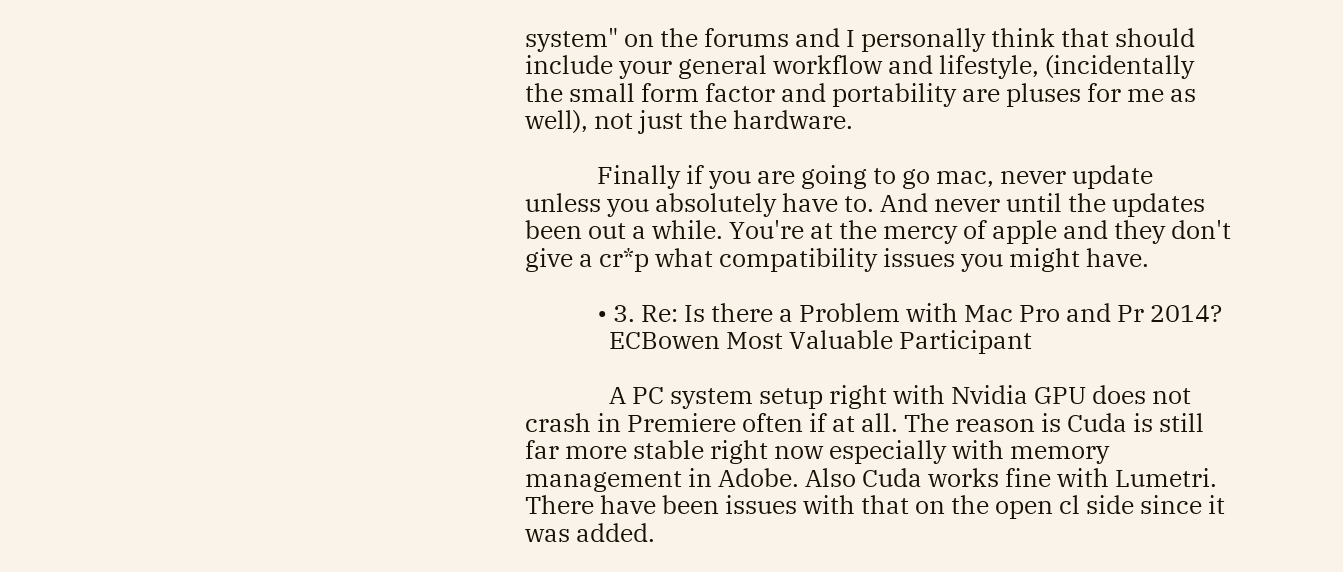system" on the forums and I personally think that should include your general workflow and lifestyle, (incidentally the small form factor and portability are pluses for me as well), not just the hardware.

            Finally if you are going to go mac, never update unless you absolutely have to. And never until the updates been out a while. You're at the mercy of apple and they don't give a cr*p what compatibility issues you might have.

            • 3. Re: Is there a Problem with Mac Pro and Pr 2014?
              ECBowen Most Valuable Participant

              A PC system setup right with Nvidia GPU does not crash in Premiere often if at all. The reason is Cuda is still far more stable right now especially with memory management in Adobe. Also Cuda works fine with Lumetri. There have been issues with that on the open cl side since it was added.